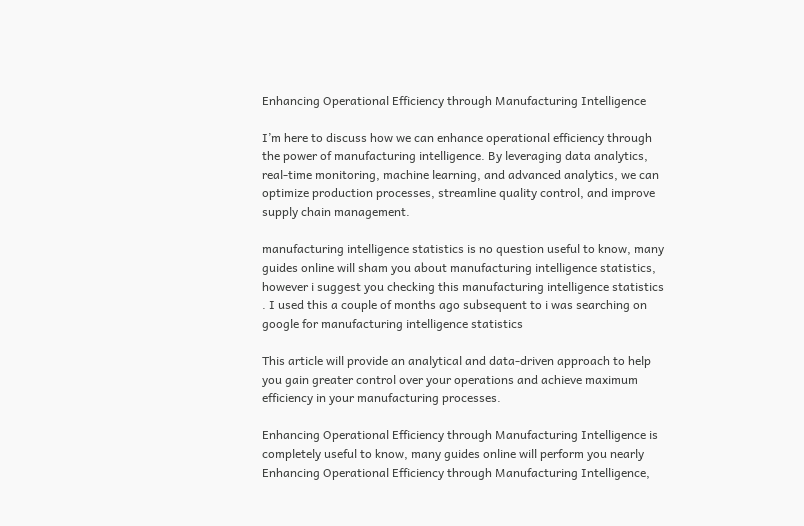Enhancing Operational Efficiency through Manufacturing Intelligence

I’m here to discuss how we can enhance operational efficiency through the power of manufacturing intelligence. By leveraging data analytics, real-time monitoring, machine learning, and advanced analytics, we can optimize production processes, streamline quality control, and improve supply chain management.

manufacturing intelligence statistics is no question useful to know, many guides online will sham you about manufacturing intelligence statistics, however i suggest you checking this manufacturing intelligence statistics . I used this a couple of months ago subsequent to i was searching on google for manufacturing intelligence statistics

This article will provide an analytical and data-driven approach to help you gain greater control over your operations and achieve maximum efficiency in your manufacturing processes.

Enhancing Operational Efficiency through Manufacturing Intelligence is completely useful to know, many guides online will perform you nearly Enhancing Operational Efficiency through Manufacturing Intelligence,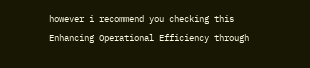however i recommend you checking this Enhancing Operational Efficiency through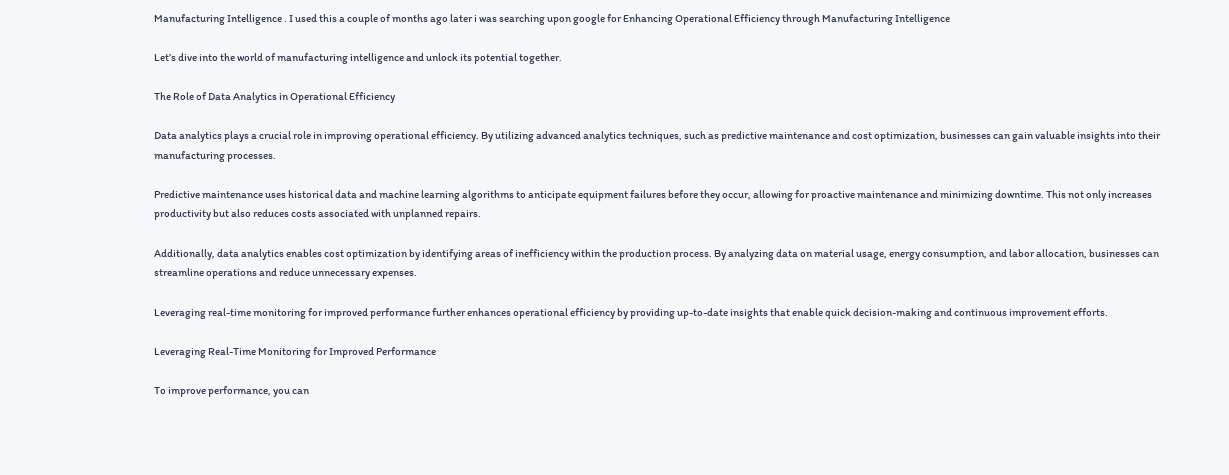Manufacturing Intelligence . I used this a couple of months ago later i was searching upon google for Enhancing Operational Efficiency through Manufacturing Intelligence

Let’s dive into the world of manufacturing intelligence and unlock its potential together.

The Role of Data Analytics in Operational Efficiency

Data analytics plays a crucial role in improving operational efficiency. By utilizing advanced analytics techniques, such as predictive maintenance and cost optimization, businesses can gain valuable insights into their manufacturing processes.

Predictive maintenance uses historical data and machine learning algorithms to anticipate equipment failures before they occur, allowing for proactive maintenance and minimizing downtime. This not only increases productivity but also reduces costs associated with unplanned repairs.

Additionally, data analytics enables cost optimization by identifying areas of inefficiency within the production process. By analyzing data on material usage, energy consumption, and labor allocation, businesses can streamline operations and reduce unnecessary expenses.

Leveraging real-time monitoring for improved performance further enhances operational efficiency by providing up-to-date insights that enable quick decision-making and continuous improvement efforts.

Leveraging Real-Time Monitoring for Improved Performance

To improve performance, you can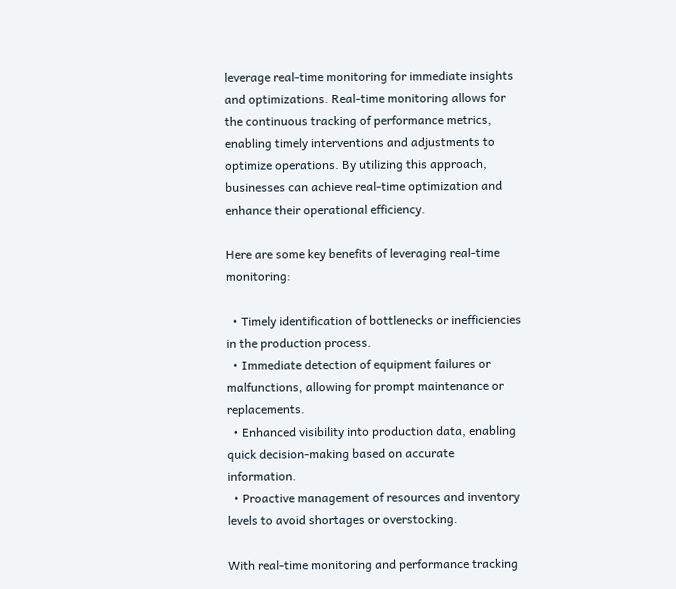leverage real-time monitoring for immediate insights and optimizations. Real-time monitoring allows for the continuous tracking of performance metrics, enabling timely interventions and adjustments to optimize operations. By utilizing this approach, businesses can achieve real-time optimization and enhance their operational efficiency.

Here are some key benefits of leveraging real-time monitoring:

  • Timely identification of bottlenecks or inefficiencies in the production process.
  • Immediate detection of equipment failures or malfunctions, allowing for prompt maintenance or replacements.
  • Enhanced visibility into production data, enabling quick decision-making based on accurate information.
  • Proactive management of resources and inventory levels to avoid shortages or overstocking.

With real-time monitoring and performance tracking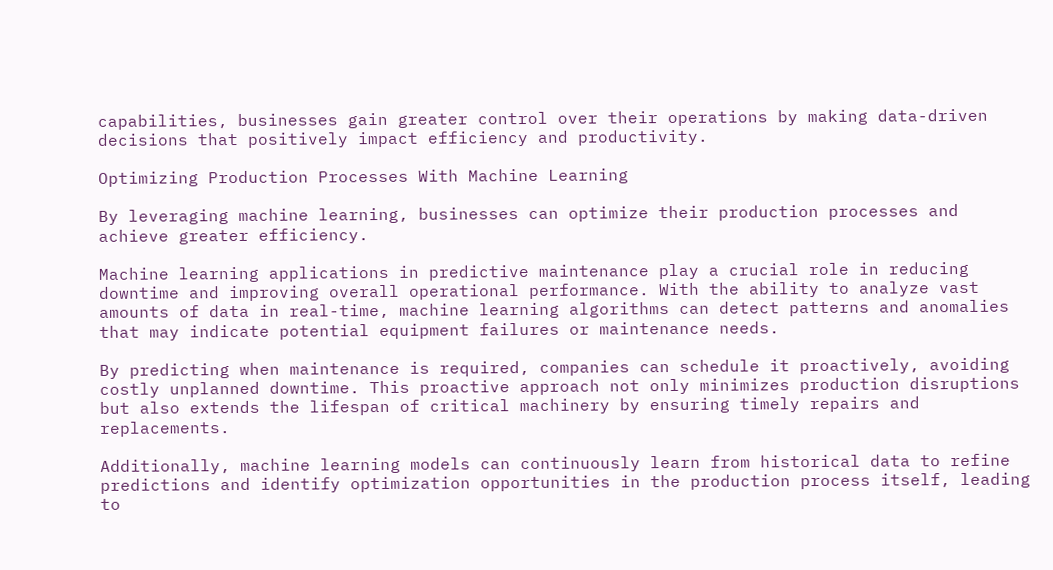capabilities, businesses gain greater control over their operations by making data-driven decisions that positively impact efficiency and productivity.

Optimizing Production Processes With Machine Learning

By leveraging machine learning, businesses can optimize their production processes and achieve greater efficiency.

Machine learning applications in predictive maintenance play a crucial role in reducing downtime and improving overall operational performance. With the ability to analyze vast amounts of data in real-time, machine learning algorithms can detect patterns and anomalies that may indicate potential equipment failures or maintenance needs.

By predicting when maintenance is required, companies can schedule it proactively, avoiding costly unplanned downtime. This proactive approach not only minimizes production disruptions but also extends the lifespan of critical machinery by ensuring timely repairs and replacements.

Additionally, machine learning models can continuously learn from historical data to refine predictions and identify optimization opportunities in the production process itself, leading to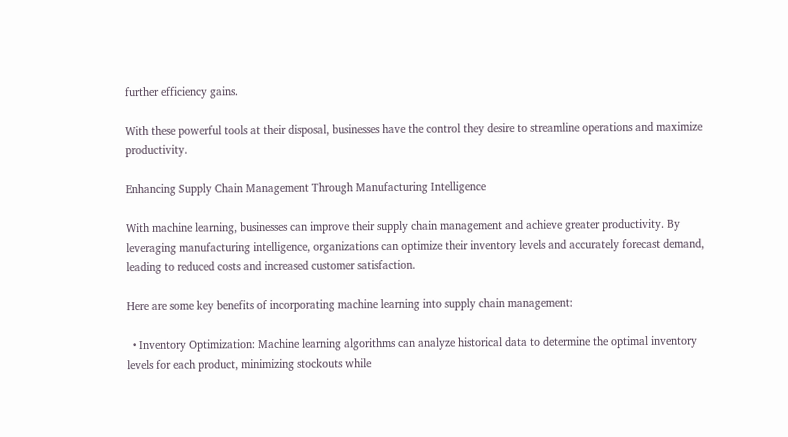further efficiency gains.

With these powerful tools at their disposal, businesses have the control they desire to streamline operations and maximize productivity.

Enhancing Supply Chain Management Through Manufacturing Intelligence

With machine learning, businesses can improve their supply chain management and achieve greater productivity. By leveraging manufacturing intelligence, organizations can optimize their inventory levels and accurately forecast demand, leading to reduced costs and increased customer satisfaction.

Here are some key benefits of incorporating machine learning into supply chain management:

  • Inventory Optimization: Machine learning algorithms can analyze historical data to determine the optimal inventory levels for each product, minimizing stockouts while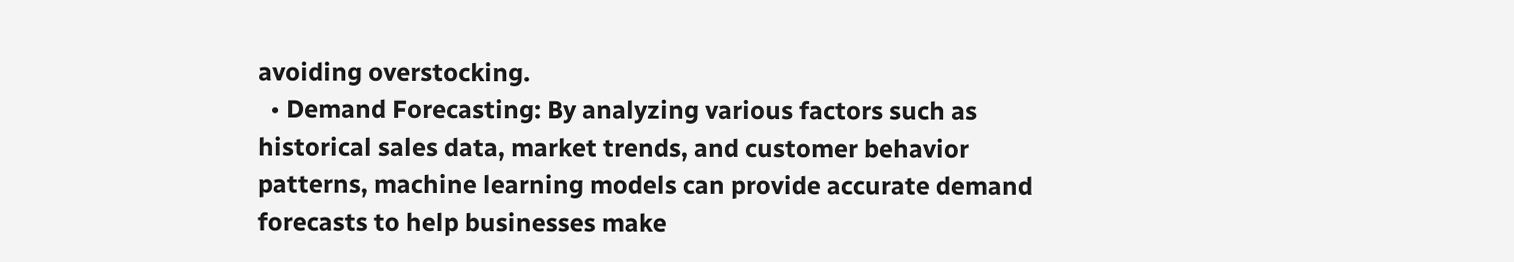avoiding overstocking.
  • Demand Forecasting: By analyzing various factors such as historical sales data, market trends, and customer behavior patterns, machine learning models can provide accurate demand forecasts to help businesses make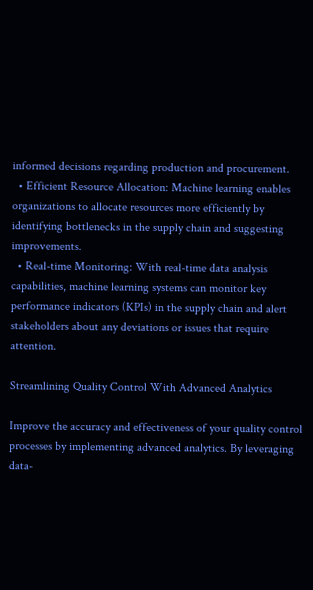informed decisions regarding production and procurement.
  • Efficient Resource Allocation: Machine learning enables organizations to allocate resources more efficiently by identifying bottlenecks in the supply chain and suggesting improvements.
  • Real-time Monitoring: With real-time data analysis capabilities, machine learning systems can monitor key performance indicators (KPIs) in the supply chain and alert stakeholders about any deviations or issues that require attention.

Streamlining Quality Control With Advanced Analytics

Improve the accuracy and effectiveness of your quality control processes by implementing advanced analytics. By leveraging data-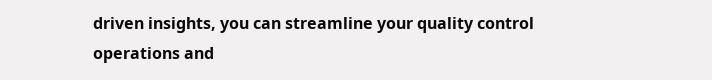driven insights, you can streamline your quality control operations and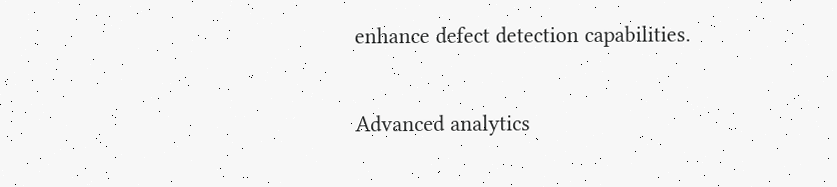enhance defect detection capabilities.

Advanced analytics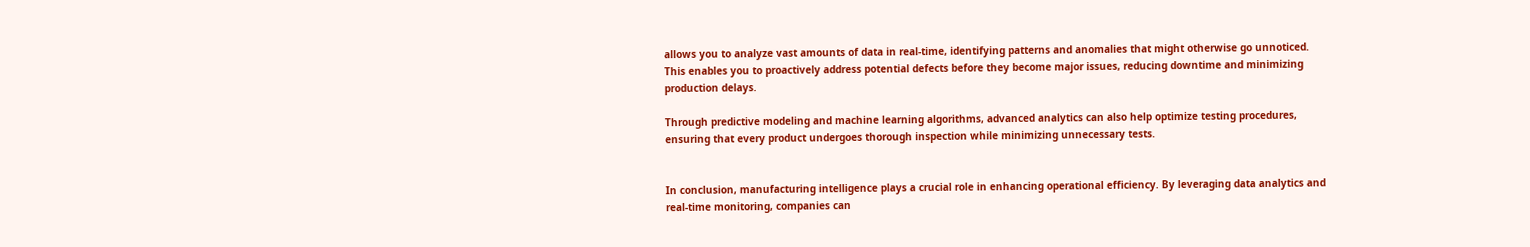allows you to analyze vast amounts of data in real-time, identifying patterns and anomalies that might otherwise go unnoticed. This enables you to proactively address potential defects before they become major issues, reducing downtime and minimizing production delays.

Through predictive modeling and machine learning algorithms, advanced analytics can also help optimize testing procedures, ensuring that every product undergoes thorough inspection while minimizing unnecessary tests.


In conclusion, manufacturing intelligence plays a crucial role in enhancing operational efficiency. By leveraging data analytics and real-time monitoring, companies can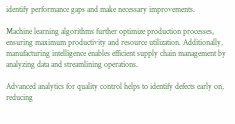identify performance gaps and make necessary improvements.

Machine learning algorithms further optimize production processes, ensuring maximum productivity and resource utilization. Additionally, manufacturing intelligence enables efficient supply chain management by analyzing data and streamlining operations.

Advanced analytics for quality control helps to identify defects early on, reducing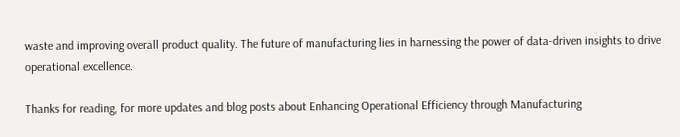waste and improving overall product quality. The future of manufacturing lies in harnessing the power of data-driven insights to drive operational excellence.

Thanks for reading, for more updates and blog posts about Enhancing Operational Efficiency through Manufacturing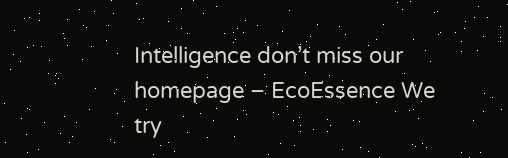Intelligence don’t miss our homepage – EcoEssence We try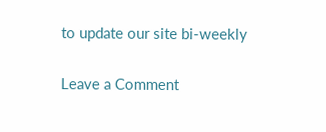to update our site bi-weekly

Leave a Comment